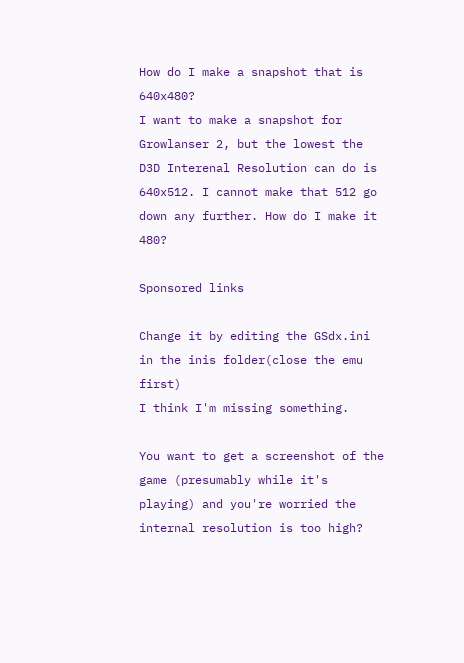How do I make a snapshot that is 640x480?
I want to make a snapshot for Growlanser 2, but the lowest the D3D Interenal Resolution can do is 640x512. I cannot make that 512 go down any further. How do I make it 480?

Sponsored links

Change it by editing the GSdx.ini in the inis folder(close the emu first)
I think I'm missing something.

You want to get a screenshot of the game (presumably while it's playing) and you're worried the internal resolution is too high?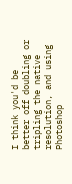I think you'd be better off doubling or tripling the native resolution, and using Photoshop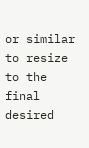or similar to resize to the final desired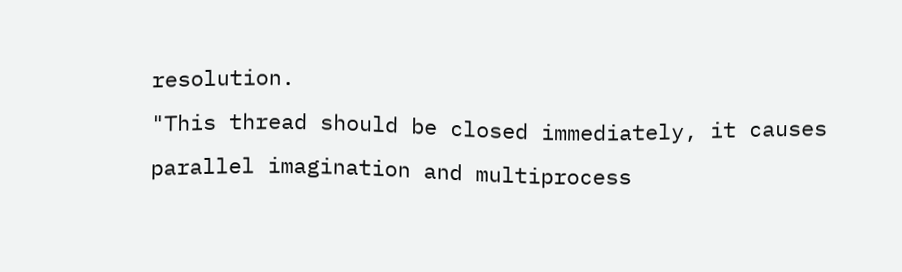resolution.
"This thread should be closed immediately, it causes parallel imagination and multiprocess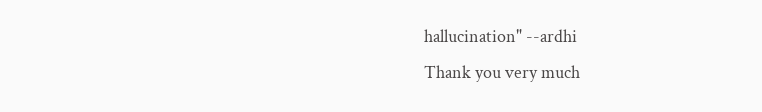hallucination" --ardhi
Thank you very much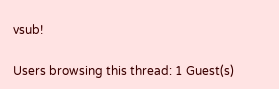vsub!

Users browsing this thread: 1 Guest(s)